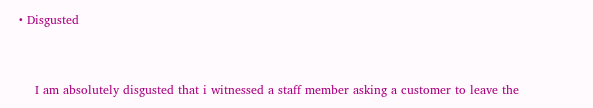• Disgusted


    I am absolutely disgusted that i witnessed a staff member asking a customer to leave the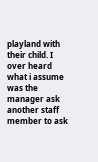playland with their child. I over heard what i assume was the manager ask another staff member to ask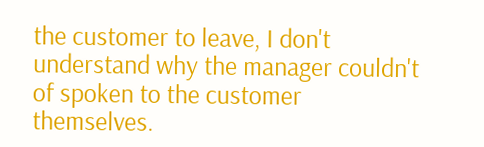the customer to leave, I don't understand why the manager couldn't of spoken to the customer themselves.